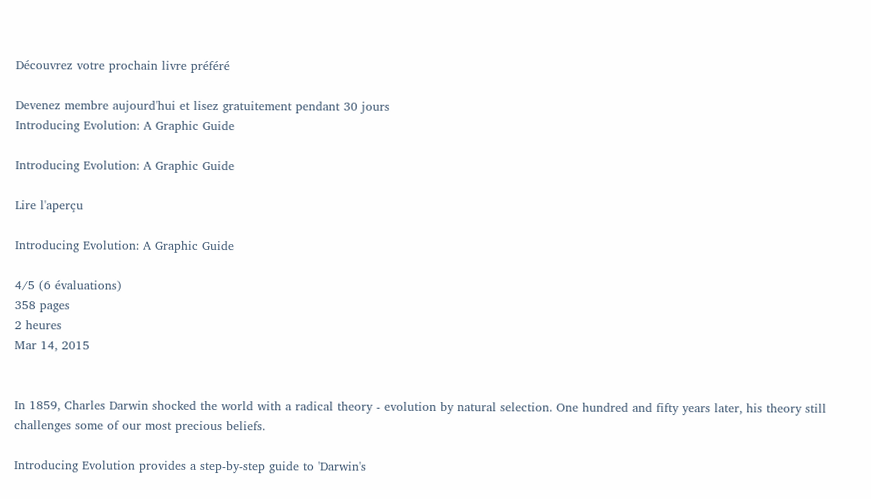Découvrez votre prochain livre préféré

Devenez membre aujourd'hui et lisez gratuitement pendant 30 jours
Introducing Evolution: A Graphic Guide

Introducing Evolution: A Graphic Guide

Lire l'aperçu

Introducing Evolution: A Graphic Guide

4/5 (6 évaluations)
358 pages
2 heures
Mar 14, 2015


In 1859, Charles Darwin shocked the world with a radical theory - evolution by natural selection. One hundred and fifty years later, his theory still challenges some of our most precious beliefs.

Introducing Evolution provides a step-by-step guide to 'Darwin's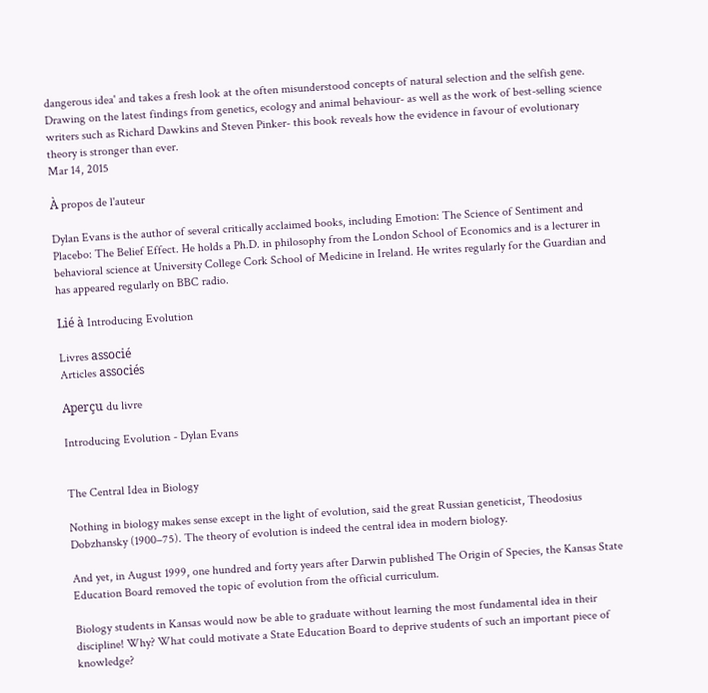dangerous idea' and takes a fresh look at the often misunderstood concepts of natural selection and the selfish gene. Drawing on the latest findings from genetics, ecology and animal behaviour- as well as the work of best-selling science writers such as Richard Dawkins and Steven Pinker- this book reveals how the evidence in favour of evolutionary theory is stronger than ever.
Mar 14, 2015

À propos de l'auteur

Dylan Evans is the author of several critically acclaimed books, including Emotion: The Science of Sentiment and Placebo: The Belief Effect. He holds a Ph.D. in philosophy from the London School of Economics and is a lecturer in behavioral science at University College Cork School of Medicine in Ireland. He writes regularly for the Guardian and has appeared regularly on BBC radio.

Lié à Introducing Evolution

Livres associé
Articles associés

Aperçu du livre

Introducing Evolution - Dylan Evans


The Central Idea in Biology

Nothing in biology makes sense except in the light of evolution, said the great Russian geneticist, Theodosius Dobzhansky (1900–75). The theory of evolution is indeed the central idea in modern biology.

And yet, in August 1999, one hundred and forty years after Darwin published The Origin of Species, the Kansas State Education Board removed the topic of evolution from the official curriculum.

Biology students in Kansas would now be able to graduate without learning the most fundamental idea in their discipline! Why? What could motivate a State Education Board to deprive students of such an important piece of knowledge?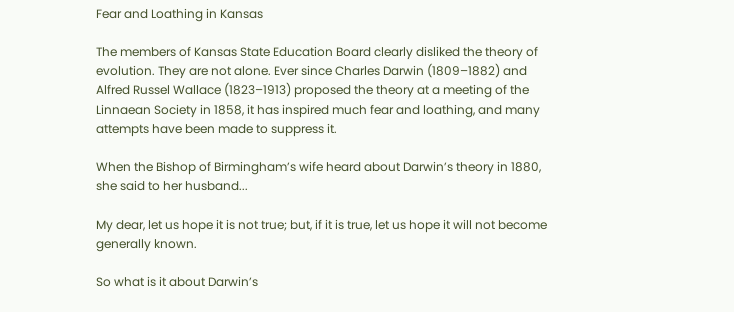Fear and Loathing in Kansas

The members of Kansas State Education Board clearly disliked the theory of evolution. They are not alone. Ever since Charles Darwin (1809–1882) and Alfred Russel Wallace (1823–1913) proposed the theory at a meeting of the Linnaean Society in 1858, it has inspired much fear and loathing, and many attempts have been made to suppress it.

When the Bishop of Birmingham’s wife heard about Darwin’s theory in 1880, she said to her husband...

My dear, let us hope it is not true; but, if it is true, let us hope it will not become generally known.

So what is it about Darwin’s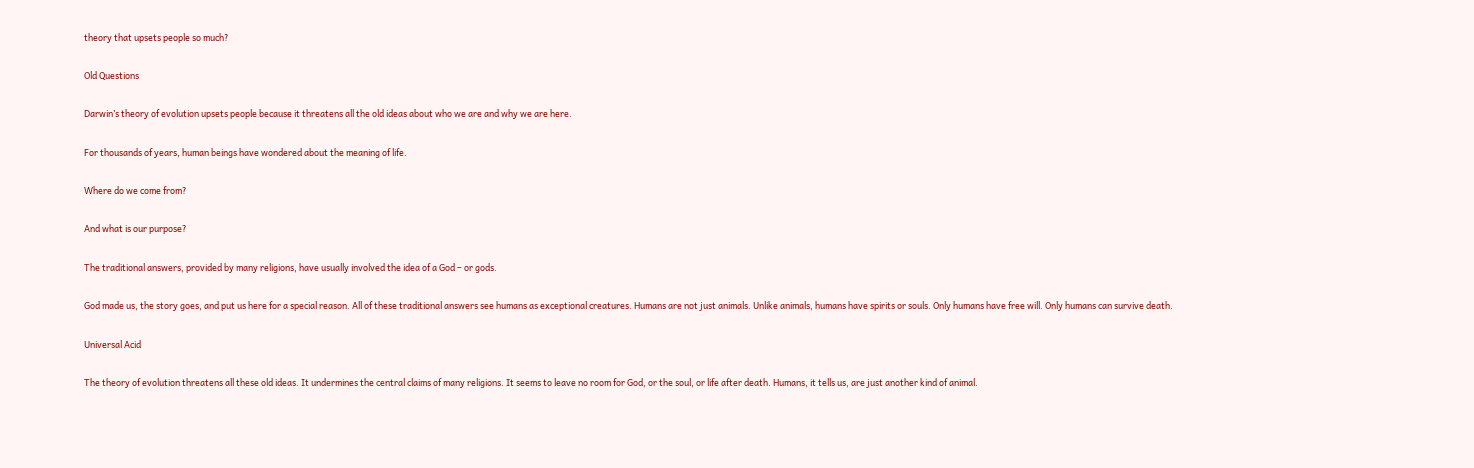theory that upsets people so much?

Old Questions

Darwin’s theory of evolution upsets people because it threatens all the old ideas about who we are and why we are here.

For thousands of years, human beings have wondered about the meaning of life.

Where do we come from?

And what is our purpose?

The traditional answers, provided by many religions, have usually involved the idea of a God – or gods.

God made us, the story goes, and put us here for a special reason. All of these traditional answers see humans as exceptional creatures. Humans are not just animals. Unlike animals, humans have spirits or souls. Only humans have free will. Only humans can survive death.

Universal Acid

The theory of evolution threatens all these old ideas. It undermines the central claims of many religions. It seems to leave no room for God, or the soul, or life after death. Humans, it tells us, are just another kind of animal.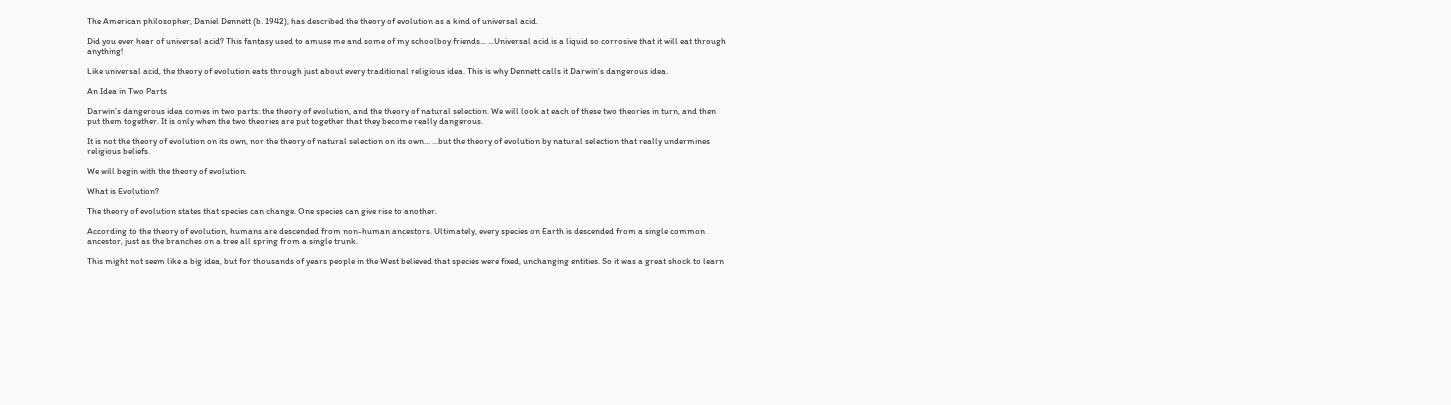The American philosopher, Daniel Dennett (b. 1942), has described the theory of evolution as a kind of universal acid.

Did you ever hear of universal acid? This fantasy used to amuse me and some of my schoolboy friends... ...Universal acid is a liquid so corrosive that it will eat through anything!

Like universal acid, the theory of evolution eats through just about every traditional religious idea. This is why Dennett calls it Darwin’s dangerous idea.

An Idea in Two Parts

Darwin’s dangerous idea comes in two parts: the theory of evolution, and the theory of natural selection. We will look at each of these two theories in turn, and then put them together. It is only when the two theories are put together that they become really dangerous.

It is not the theory of evolution on its own, nor the theory of natural selection on its own... ...but the theory of evolution by natural selection that really undermines religious beliefs.

We will begin with the theory of evolution.

What is Evolution?

The theory of evolution states that species can change. One species can give rise to another.

According to the theory of evolution, humans are descended from non-human ancestors. Ultimately, every species on Earth is descended from a single common ancestor, just as the branches on a tree all spring from a single trunk.

This might not seem like a big idea, but for thousands of years people in the West believed that species were fixed, unchanging entities. So it was a great shock to learn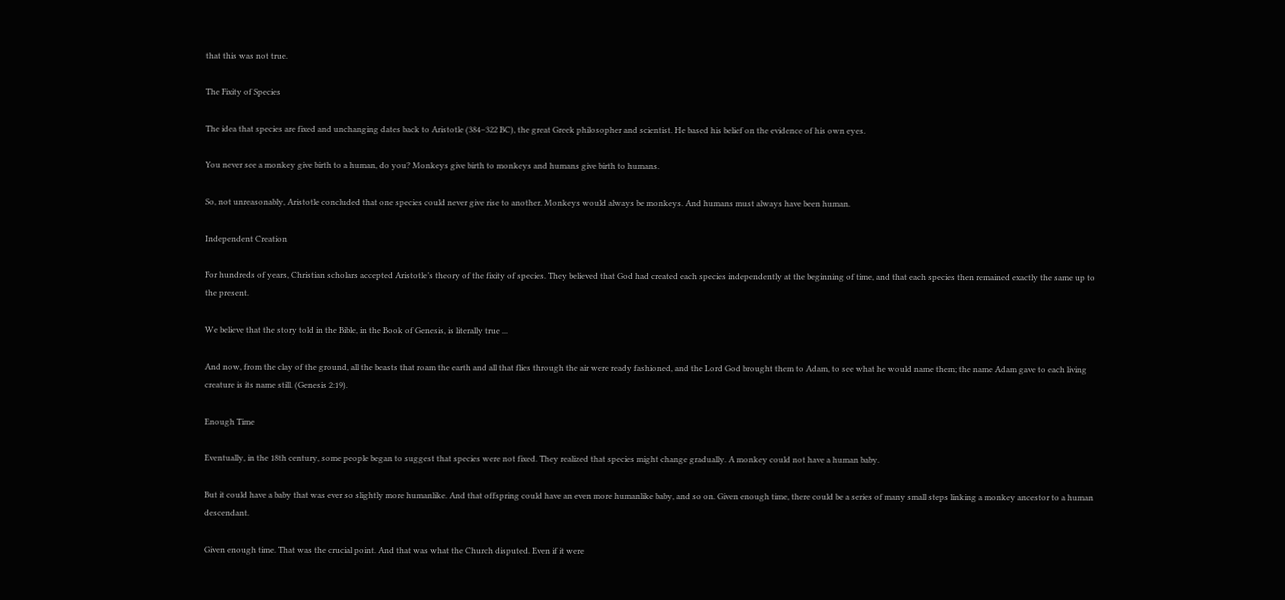that this was not true.

The Fixity of Species

The idea that species are fixed and unchanging dates back to Aristotle (384–322 BC), the great Greek philosopher and scientist. He based his belief on the evidence of his own eyes.

You never see a monkey give birth to a human, do you? Monkeys give birth to monkeys and humans give birth to humans.

So, not unreasonably, Aristotle concluded that one species could never give rise to another. Monkeys would always be monkeys. And humans must always have been human.

Independent Creation

For hundreds of years, Christian scholars accepted Aristotle’s theory of the fixity of species. They believed that God had created each species independently at the beginning of time, and that each species then remained exactly the same up to the present.

We believe that the story told in the Bible, in the Book of Genesis, is literally true ...

And now, from the clay of the ground, all the beasts that roam the earth and all that flies through the air were ready fashioned, and the Lord God brought them to Adam, to see what he would name them; the name Adam gave to each living creature is its name still. (Genesis 2:19).

Enough Time

Eventually, in the 18th century, some people began to suggest that species were not fixed. They realized that species might change gradually. A monkey could not have a human baby.

But it could have a baby that was ever so slightly more humanlike. And that offspring could have an even more humanlike baby, and so on. Given enough time, there could be a series of many small steps linking a monkey ancestor to a human descendant.

Given enough time. That was the crucial point. And that was what the Church disputed. Even if it were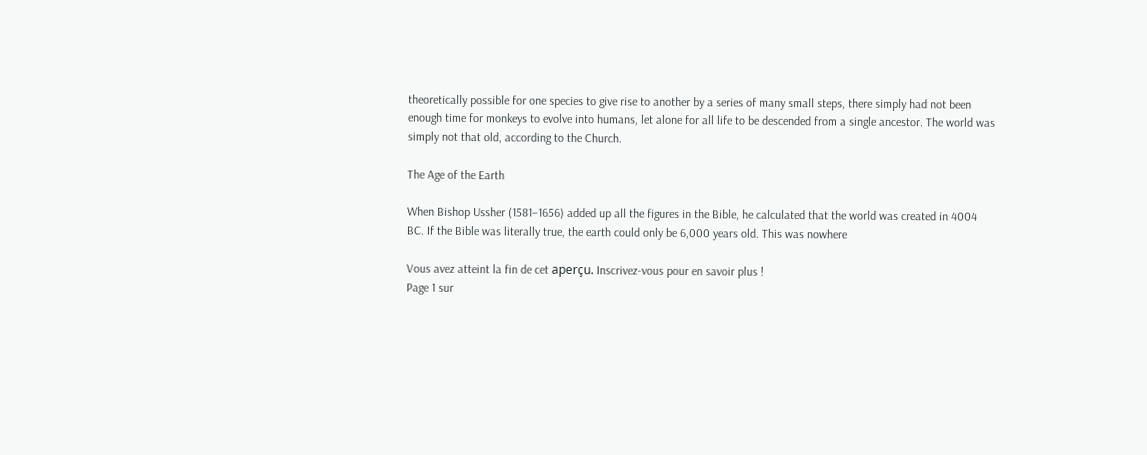theoretically possible for one species to give rise to another by a series of many small steps, there simply had not been enough time for monkeys to evolve into humans, let alone for all life to be descended from a single ancestor. The world was simply not that old, according to the Church.

The Age of the Earth

When Bishop Ussher (1581–1656) added up all the figures in the Bible, he calculated that the world was created in 4004 BC. If the Bible was literally true, the earth could only be 6,000 years old. This was nowhere

Vous avez atteint la fin de cet aperçu. Inscrivez-vous pour en savoir plus !
Page 1 sur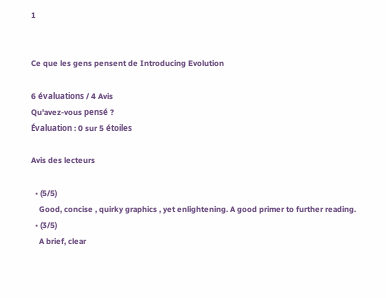1


Ce que les gens pensent de Introducing Evolution

6 évaluations / 4 Avis
Qu'avez-vous pensé ?
Évaluation : 0 sur 5 étoiles

Avis des lecteurs

  • (5/5)
    Good, concise , quirky graphics , yet enlightening. A good primer to further reading.
  • (3/5)
    A brief, clear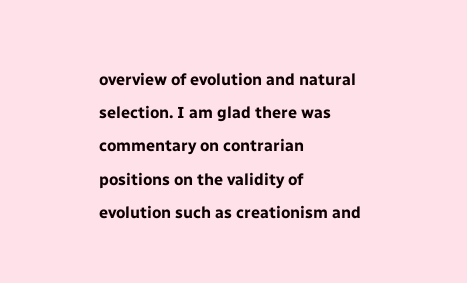overview of evolution and natural selection. I am glad there was commentary on contrarian positions on the validity of evolution such as creationism and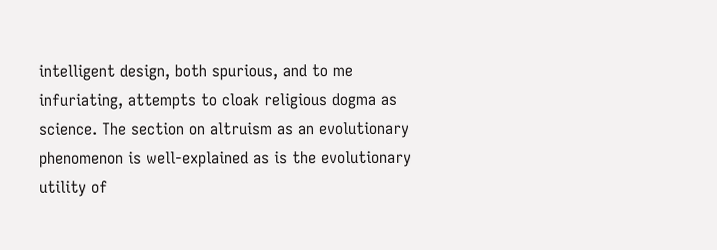intelligent design, both spurious, and to me infuriating, attempts to cloak religious dogma as science. The section on altruism as an evolutionary phenomenon is well-explained as is the evolutionary utility of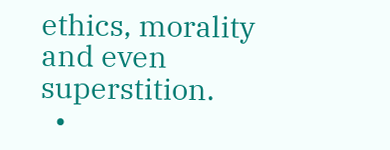ethics, morality and even superstition.
  •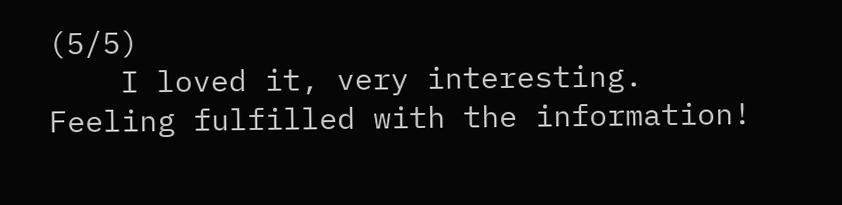(5/5)
    I loved it, very interesting. Feeling fulfilled with the information!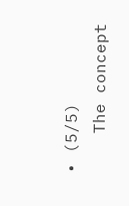• (5/5)
    The concept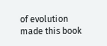of evolution made this book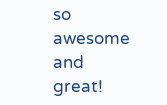so awesome and great!